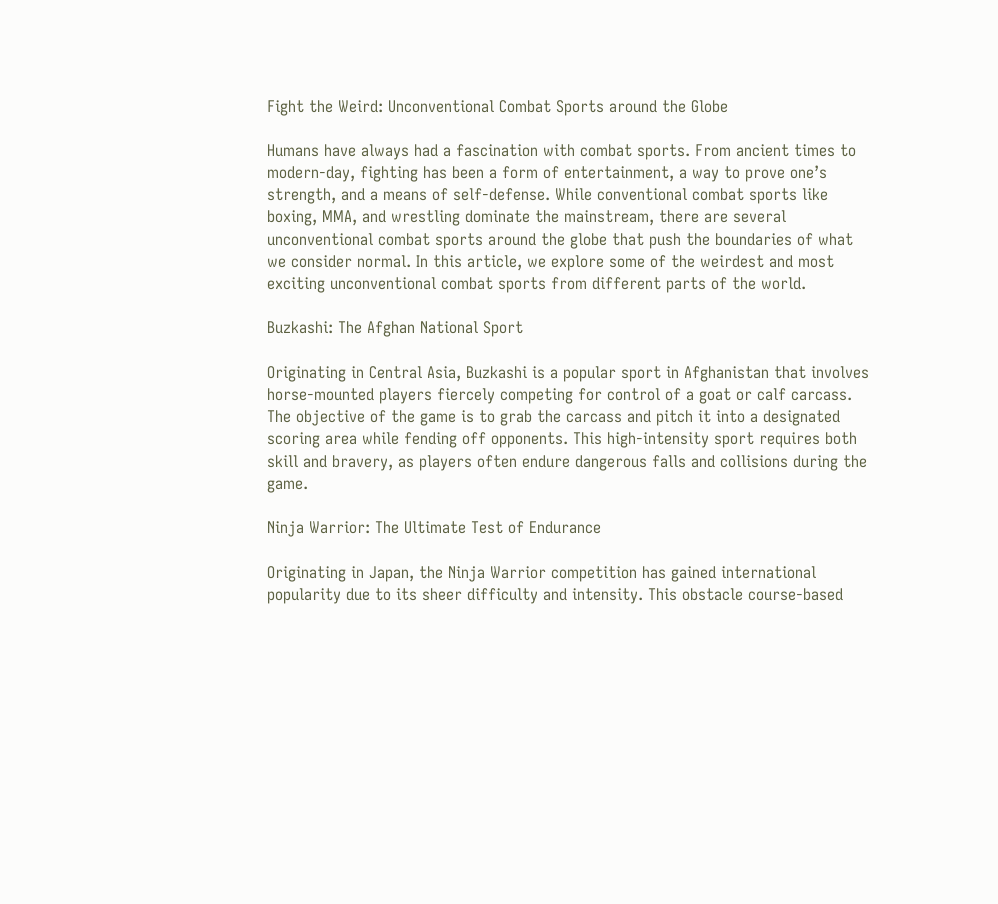Fight the Weird: Unconventional Combat Sports around the Globe

Humans have always had a fascination with combat sports. From ancient times to modern-day, fighting has been a form of entertainment, a way to prove one’s strength, and a means of self-defense. While conventional combat sports like boxing, MMA, and wrestling dominate the mainstream, there are several unconventional combat sports around the globe that push the boundaries of what we consider normal. In this article, we explore some of the weirdest and most exciting unconventional combat sports from different parts of the world.

Buzkashi: The Afghan National Sport

Originating in Central Asia, Buzkashi is a popular sport in Afghanistan that involves horse-mounted players fiercely competing for control of a goat or calf carcass. The objective of the game is to grab the carcass and pitch it into a designated scoring area while fending off opponents. This high-intensity sport requires both skill and bravery, as players often endure dangerous falls and collisions during the game.

Ninja Warrior: The Ultimate Test of Endurance

Originating in Japan, the Ninja Warrior competition has gained international popularity due to its sheer difficulty and intensity. This obstacle course-based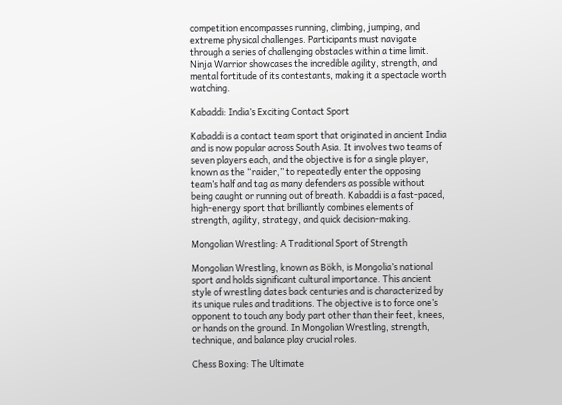competition encompasses running, climbing, jumping, and extreme physical challenges. Participants must navigate through a series of challenging obstacles within a time limit. Ninja Warrior showcases the incredible agility, strength, and mental fortitude of its contestants, making it a spectacle worth watching.

Kabaddi: India’s Exciting Contact Sport

Kabaddi is a contact team sport that originated in ancient India and is now popular across South Asia. It involves two teams of seven players each, and the objective is for a single player, known as the “raider,” to repeatedly enter the opposing team’s half and tag as many defenders as possible without being caught or running out of breath. Kabaddi is a fast-paced, high-energy sport that brilliantly combines elements of strength, agility, strategy, and quick decision-making.

Mongolian Wrestling: A Traditional Sport of Strength

Mongolian Wrestling, known as Bökh, is Mongolia’s national sport and holds significant cultural importance. This ancient style of wrestling dates back centuries and is characterized by its unique rules and traditions. The objective is to force one’s opponent to touch any body part other than their feet, knees, or hands on the ground. In Mongolian Wrestling, strength, technique, and balance play crucial roles.

Chess Boxing: The Ultimate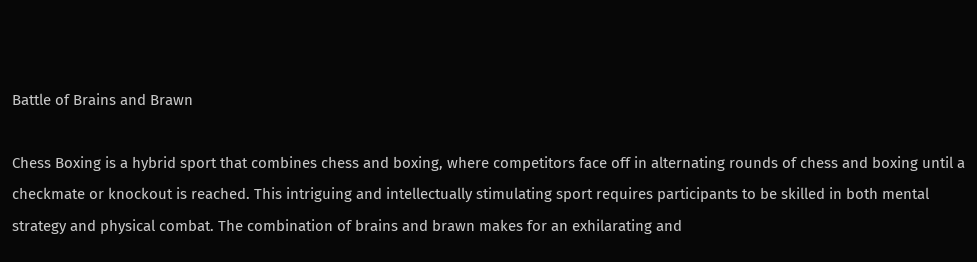Battle of Brains and Brawn

Chess Boxing is a hybrid sport that combines chess and boxing, where competitors face off in alternating rounds of chess and boxing until a checkmate or knockout is reached. This intriguing and intellectually stimulating sport requires participants to be skilled in both mental strategy and physical combat. The combination of brains and brawn makes for an exhilarating and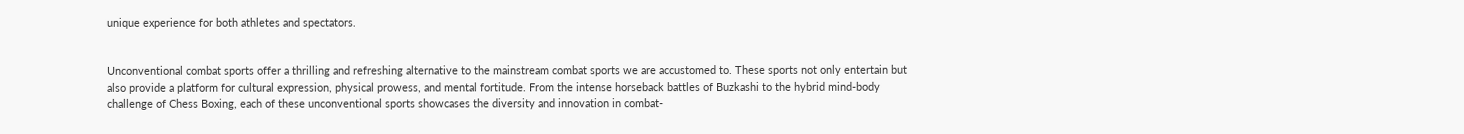unique experience for both athletes and spectators.


Unconventional combat sports offer a thrilling and refreshing alternative to the mainstream combat sports we are accustomed to. These sports not only entertain but also provide a platform for cultural expression, physical prowess, and mental fortitude. From the intense horseback battles of Buzkashi to the hybrid mind-body challenge of Chess Boxing, each of these unconventional sports showcases the diversity and innovation in combat-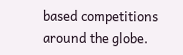based competitions around the globe.